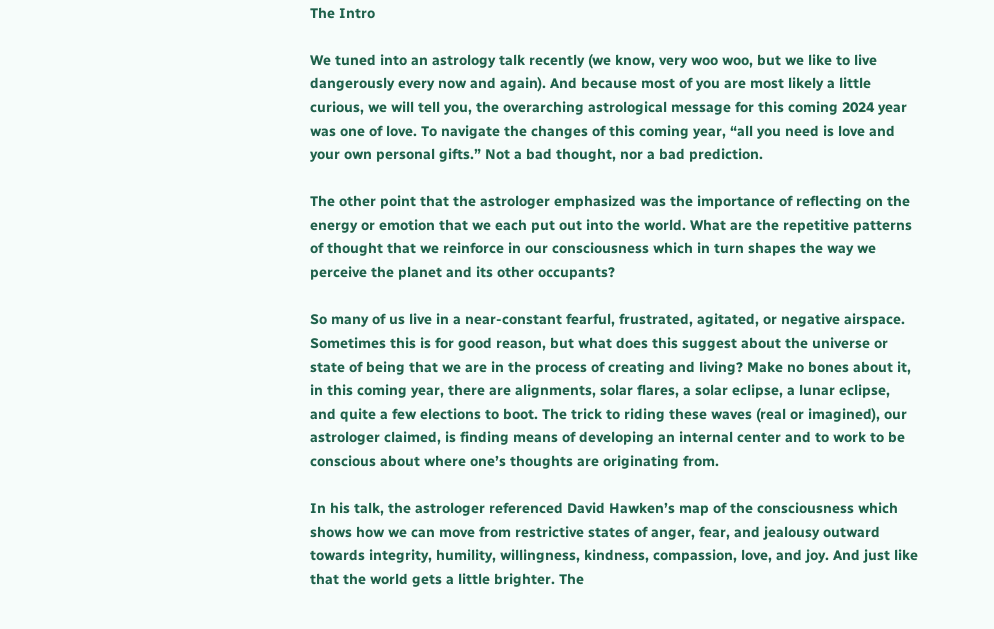The Intro

We tuned into an astrology talk recently (we know, very woo woo, but we like to live dangerously every now and again). And because most of you are most likely a little curious, we will tell you, the overarching astrological message for this coming 2024 year was one of love. To navigate the changes of this coming year, “all you need is love and your own personal gifts.” Not a bad thought, nor a bad prediction.

The other point that the astrologer emphasized was the importance of reflecting on the energy or emotion that we each put out into the world. What are the repetitive patterns of thought that we reinforce in our consciousness which in turn shapes the way we perceive the planet and its other occupants?

So many of us live in a near-constant fearful, frustrated, agitated, or negative airspace. Sometimes this is for good reason, but what does this suggest about the universe or state of being that we are in the process of creating and living? Make no bones about it, in this coming year, there are alignments, solar flares, a solar eclipse, a lunar eclipse, and quite a few elections to boot. The trick to riding these waves (real or imagined), our astrologer claimed, is finding means of developing an internal center and to work to be conscious about where one’s thoughts are originating from.

In his talk, the astrologer referenced David Hawken’s map of the consciousness which shows how we can move from restrictive states of anger, fear, and jealousy outward towards integrity, humility, willingness, kindness, compassion, love, and joy. And just like that the world gets a little brighter. The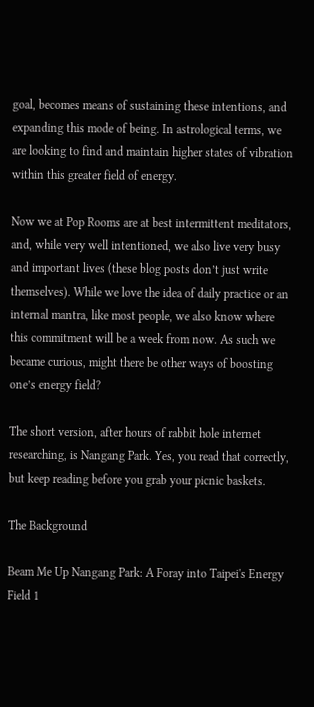goal, becomes means of sustaining these intentions, and expanding this mode of being. In astrological terms, we are looking to find and maintain higher states of vibration within this greater field of energy.

Now we at Pop Rooms are at best intermittent meditators, and, while very well intentioned, we also live very busy and important lives (these blog posts don’t just write themselves). While we love the idea of daily practice or an internal mantra, like most people, we also know where this commitment will be a week from now. As such we became curious, might there be other ways of boosting one’s energy field?

The short version, after hours of rabbit hole internet researching, is Nangang Park. Yes, you read that correctly, but keep reading before you grab your picnic baskets.

The Background

Beam Me Up Nangang Park: A Foray into Taipei's Energy Field 1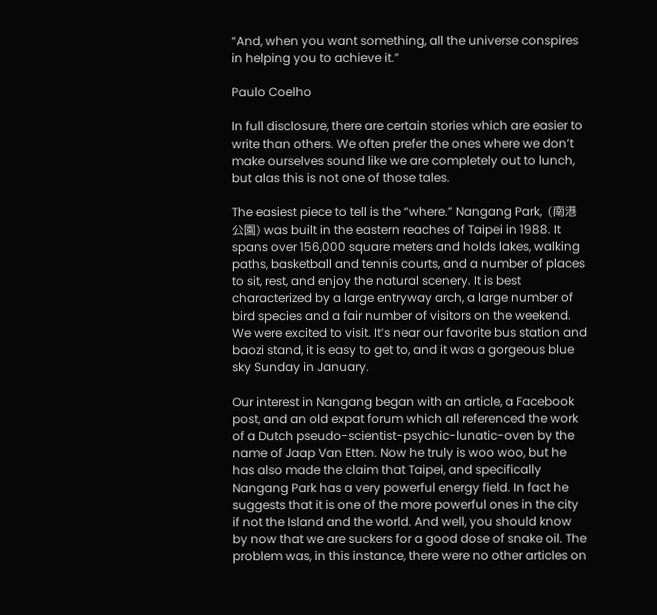“And, when you want something, all the universe conspires in helping you to achieve it.”

Paulo Coelho

In full disclosure, there are certain stories which are easier to write than others. We often prefer the ones where we don’t make ourselves sound like we are completely out to lunch, but alas this is not one of those tales.

The easiest piece to tell is the “where.” Nangang Park,  (南港公園) was built in the eastern reaches of Taipei in 1988. It spans over 156,000 square meters and holds lakes, walking paths, basketball and tennis courts, and a number of places to sit, rest, and enjoy the natural scenery. It is best characterized by a large entryway arch, a large number of bird species and a fair number of visitors on the weekend. We were excited to visit. It’s near our favorite bus station and baozi stand, it is easy to get to, and it was a gorgeous blue sky Sunday in January.

Our interest in Nangang began with an article, a Facebook post, and an old expat forum which all referenced the work of a Dutch pseudo-scientist-psychic-lunatic-oven by the name of Jaap Van Etten. Now he truly is woo woo, but he has also made the claim that Taipei, and specifically Nangang Park has a very powerful energy field. In fact he suggests that it is one of the more powerful ones in the city if not the Island and the world. And well, you should know by now that we are suckers for a good dose of snake oil. The problem was, in this instance, there were no other articles on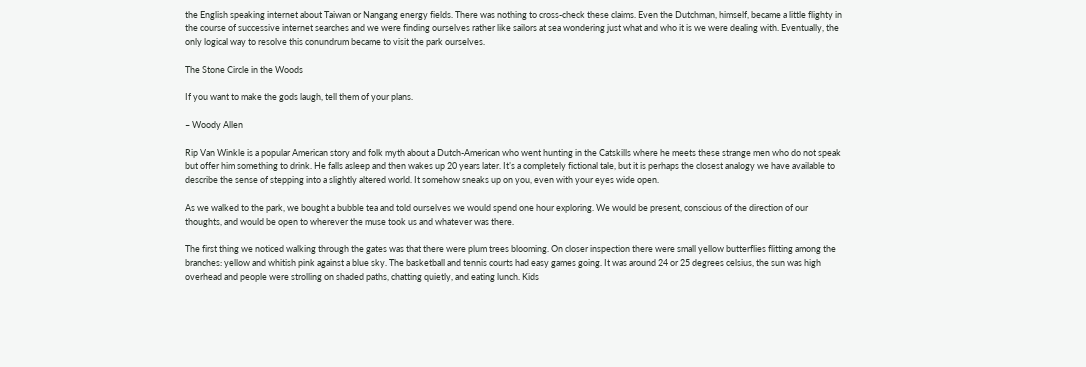the English speaking internet about Taiwan or Nangang energy fields. There was nothing to cross-check these claims. Even the Dutchman, himself, became a little flighty in the course of successive internet searches and we were finding ourselves rather like sailors at sea wondering just what and who it is we were dealing with. Eventually, the only logical way to resolve this conundrum became to visit the park ourselves.

The Stone Circle in the Woods

If you want to make the gods laugh, tell them of your plans.

– Woody Allen

Rip Van Winkle is a popular American story and folk myth about a Dutch-American who went hunting in the Catskills where he meets these strange men who do not speak but offer him something to drink. He falls asleep and then wakes up 20 years later. It’s a completely fictional tale, but it is perhaps the closest analogy we have available to describe the sense of stepping into a slightly altered world. It somehow sneaks up on you, even with your eyes wide open.

As we walked to the park, we bought a bubble tea and told ourselves we would spend one hour exploring. We would be present, conscious of the direction of our thoughts, and would be open to wherever the muse took us and whatever was there.

The first thing we noticed walking through the gates was that there were plum trees blooming. On closer inspection there were small yellow butterflies flitting among the branches: yellow and whitish pink against a blue sky. The basketball and tennis courts had easy games going. It was around 24 or 25 degrees celsius, the sun was high overhead and people were strolling on shaded paths, chatting quietly, and eating lunch. Kids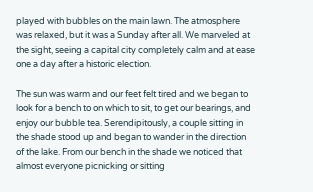played with bubbles on the main lawn. The atmosphere was relaxed, but it was a Sunday after all. We marveled at the sight, seeing a capital city completely calm and at ease one a day after a historic election.

The sun was warm and our feet felt tired and we began to look for a bench to on which to sit, to get our bearings, and enjoy our bubble tea. Serendipitously, a couple sitting in the shade stood up and began to wander in the direction of the lake. From our bench in the shade we noticed that almost everyone picnicking or sitting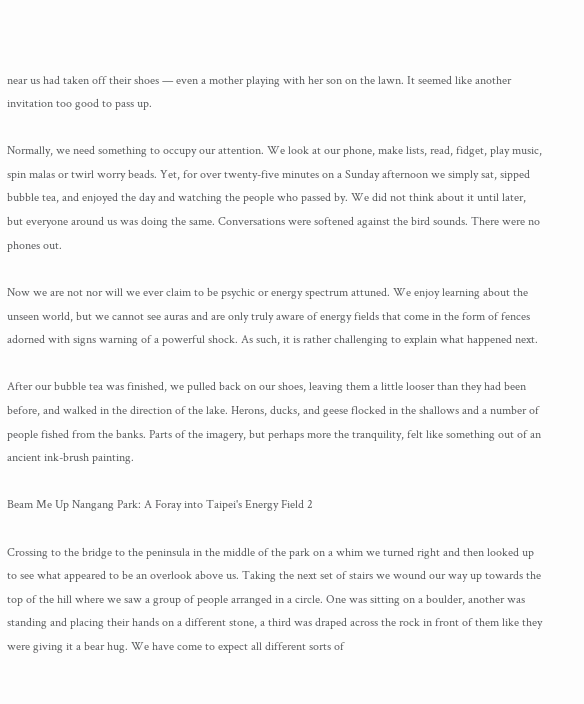near us had taken off their shoes — even a mother playing with her son on the lawn. It seemed like another invitation too good to pass up.

Normally, we need something to occupy our attention. We look at our phone, make lists, read, fidget, play music, spin malas or twirl worry beads. Yet, for over twenty-five minutes on a Sunday afternoon we simply sat, sipped bubble tea, and enjoyed the day and watching the people who passed by. We did not think about it until later, but everyone around us was doing the same. Conversations were softened against the bird sounds. There were no phones out.

Now we are not nor will we ever claim to be psychic or energy spectrum attuned. We enjoy learning about the unseen world, but we cannot see auras and are only truly aware of energy fields that come in the form of fences adorned with signs warning of a powerful shock. As such, it is rather challenging to explain what happened next.

After our bubble tea was finished, we pulled back on our shoes, leaving them a little looser than they had been before, and walked in the direction of the lake. Herons, ducks, and geese flocked in the shallows and a number of people fished from the banks. Parts of the imagery, but perhaps more the tranquility, felt like something out of an ancient ink-brush painting.

Beam Me Up Nangang Park: A Foray into Taipei's Energy Field 2

Crossing to the bridge to the peninsula in the middle of the park on a whim we turned right and then looked up to see what appeared to be an overlook above us. Taking the next set of stairs we wound our way up towards the top of the hill where we saw a group of people arranged in a circle. One was sitting on a boulder, another was standing and placing their hands on a different stone, a third was draped across the rock in front of them like they were giving it a bear hug. We have come to expect all different sorts of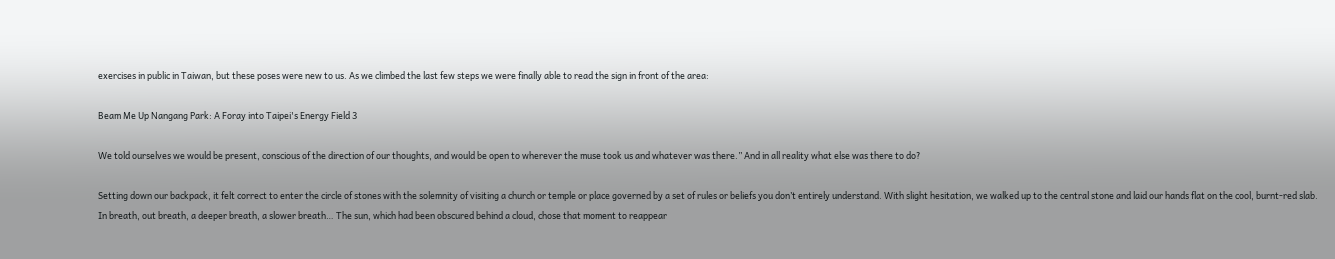exercises in public in Taiwan, but these poses were new to us. As we climbed the last few steps we were finally able to read the sign in front of the area:

Beam Me Up Nangang Park: A Foray into Taipei's Energy Field 3

We told ourselves we would be present, conscious of the direction of our thoughts, and would be open to wherever the muse took us and whatever was there.” And in all reality what else was there to do?

Setting down our backpack, it felt correct to enter the circle of stones with the solemnity of visiting a church or temple or place governed by a set of rules or beliefs you don’t entirely understand. With slight hesitation, we walked up to the central stone and laid our hands flat on the cool, burnt-red slab. In breath, out breath, a deeper breath, a slower breath… The sun, which had been obscured behind a cloud, chose that moment to reappear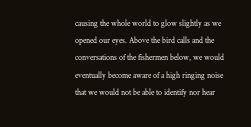causing the whole world to glow slightly as we opened our eyes. Above the bird calls and the conversations of the fishermen below, we would eventually become aware of a high ringing noise that we would not be able to identify nor hear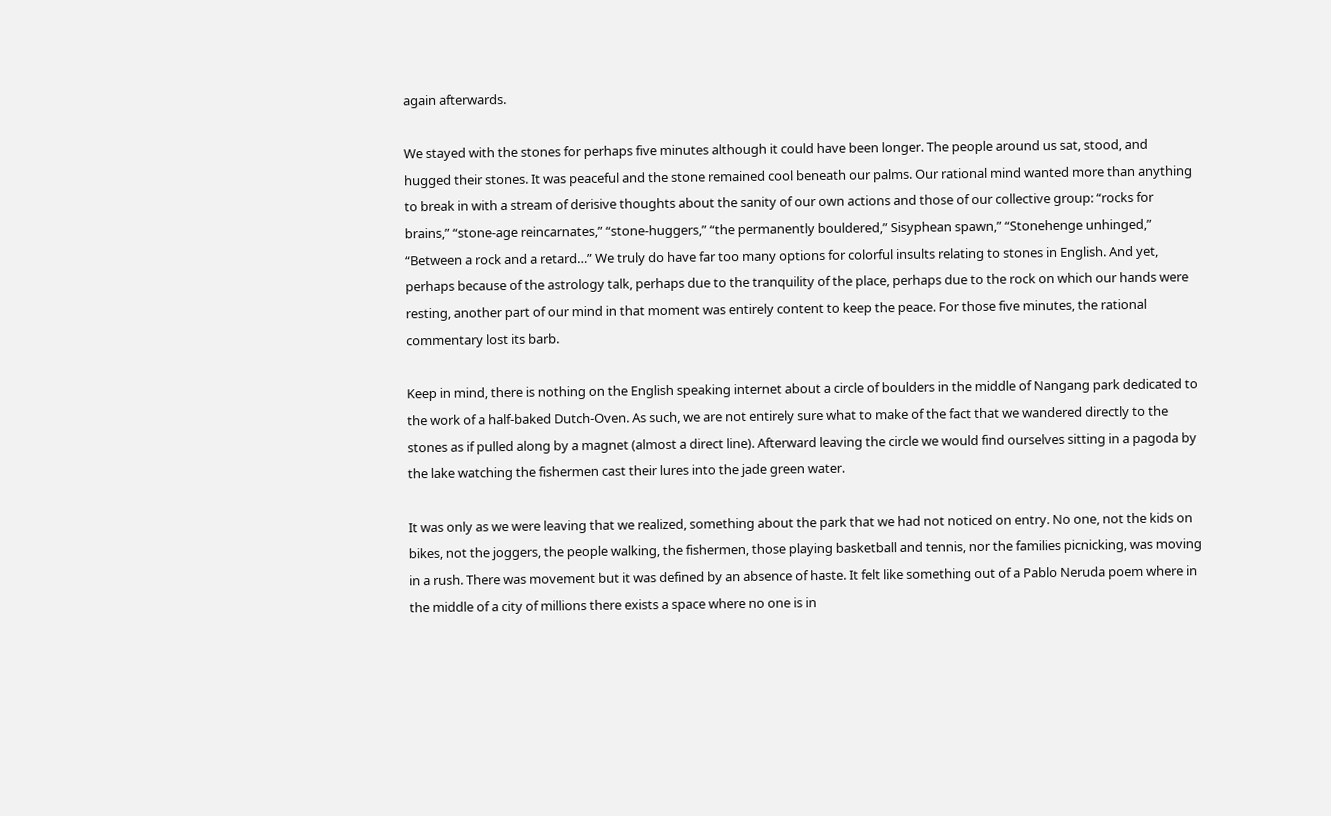again afterwards.

We stayed with the stones for perhaps five minutes although it could have been longer. The people around us sat, stood, and hugged their stones. It was peaceful and the stone remained cool beneath our palms. Our rational mind wanted more than anything to break in with a stream of derisive thoughts about the sanity of our own actions and those of our collective group: “rocks for brains,” “stone-age reincarnates,” “stone-huggers,” “the permanently bouldered,” Sisyphean spawn,” “Stonehenge unhinged,” “Between a rock and a retard…” We truly do have far too many options for colorful insults relating to stones in English. And yet, perhaps because of the astrology talk, perhaps due to the tranquility of the place, perhaps due to the rock on which our hands were resting, another part of our mind in that moment was entirely content to keep the peace. For those five minutes, the rational commentary lost its barb.

Keep in mind, there is nothing on the English speaking internet about a circle of boulders in the middle of Nangang park dedicated to the work of a half-baked Dutch-Oven. As such, we are not entirely sure what to make of the fact that we wandered directly to the stones as if pulled along by a magnet (almost a direct line). Afterward leaving the circle we would find ourselves sitting in a pagoda by the lake watching the fishermen cast their lures into the jade green water.

It was only as we were leaving that we realized, something about the park that we had not noticed on entry. No one, not the kids on bikes, not the joggers, the people walking, the fishermen, those playing basketball and tennis, nor the families picnicking, was moving in a rush. There was movement but it was defined by an absence of haste. It felt like something out of a Pablo Neruda poem where in the middle of a city of millions there exists a space where no one is in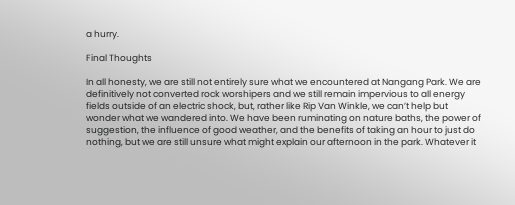a hurry.

Final Thoughts

In all honesty, we are still not entirely sure what we encountered at Nangang Park. We are definitively not converted rock worshipers and we still remain impervious to all energy fields outside of an electric shock, but, rather like Rip Van Winkle, we can’t help but wonder what we wandered into. We have been ruminating on nature baths, the power of suggestion, the influence of good weather, and the benefits of taking an hour to just do nothing, but we are still unsure what might explain our afternoon in the park. Whatever it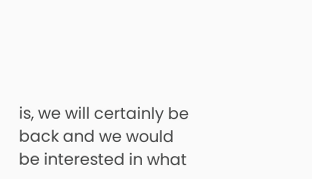is, we will certainly be back and we would be interested in what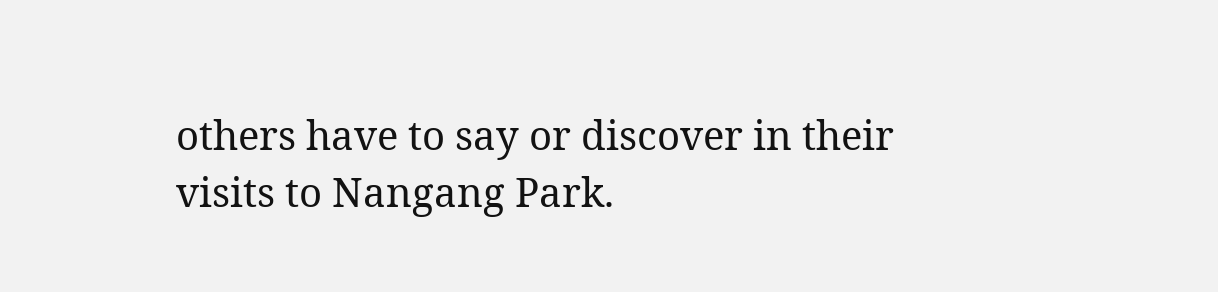others have to say or discover in their visits to Nangang Park.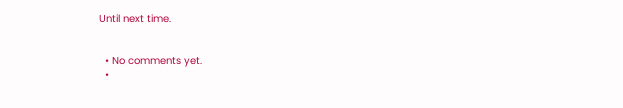Until next time.


  • No comments yet.
  •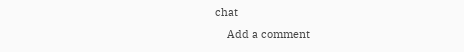chat
    Add a comment